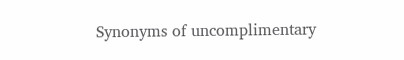Synonyms of uncomplimentary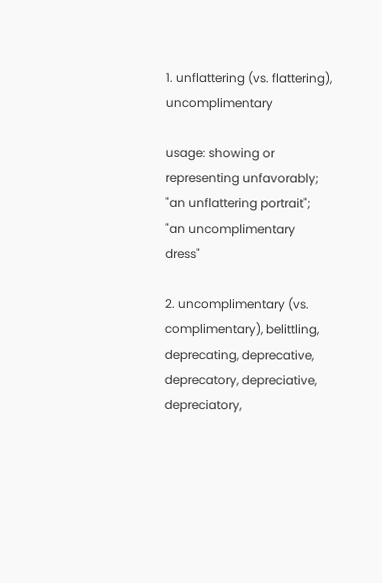1. unflattering (vs. flattering), uncomplimentary

usage: showing or representing unfavorably; "an unflattering portrait"; "an uncomplimentary dress"

2. uncomplimentary (vs. complimentary), belittling, deprecating, deprecative, deprecatory, depreciative, depreciatory,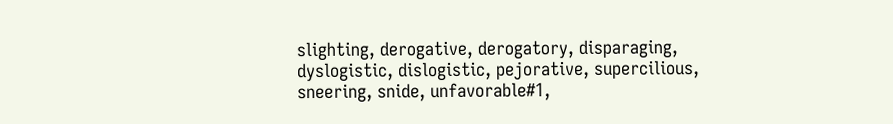slighting, derogative, derogatory, disparaging, dyslogistic, dislogistic, pejorative, supercilious, sneering, snide, unfavorable#1,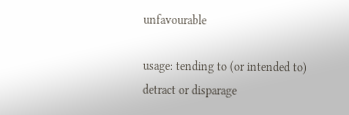unfavourable

usage: tending to (or intended to) detract or disparage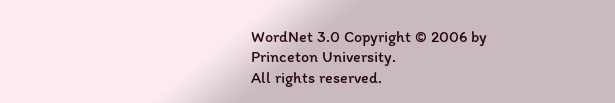WordNet 3.0 Copyright © 2006 by Princeton University.
All rights reserved.